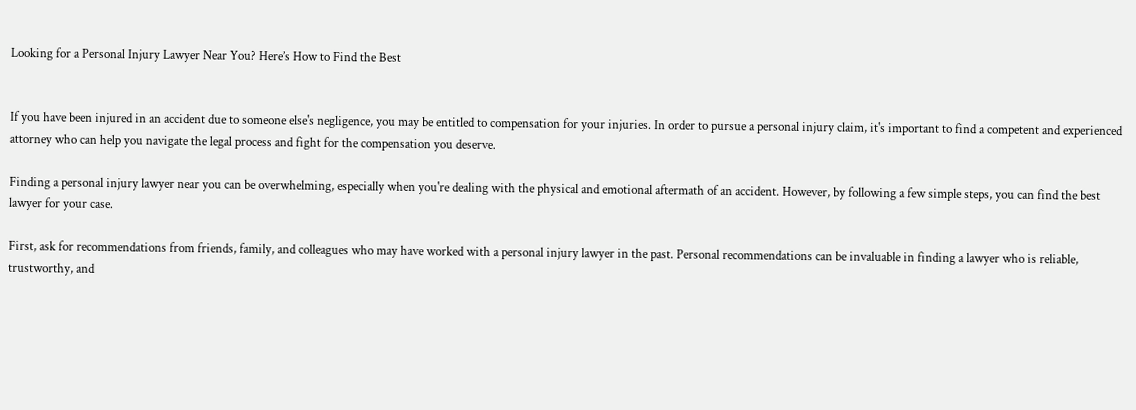Looking for a Personal Injury Lawyer Near You? Here’s How to Find the Best


If you have been injured in an accident due to someone else's negligence, you may be entitled to compensation for your injuries. In order to pursue a personal injury claim, it's important to find a competent and experienced attorney who can help you navigate the legal process and fight for the compensation you deserve.

Finding a personal injury lawyer near you can be overwhelming, especially when you're dealing with the physical and emotional aftermath of an accident. However, by following a few simple steps, you can find the best lawyer for your case.

First, ask for recommendations from friends, family, and colleagues who may have worked with a personal injury lawyer in the past. Personal recommendations can be invaluable in finding a lawyer who is reliable, trustworthy, and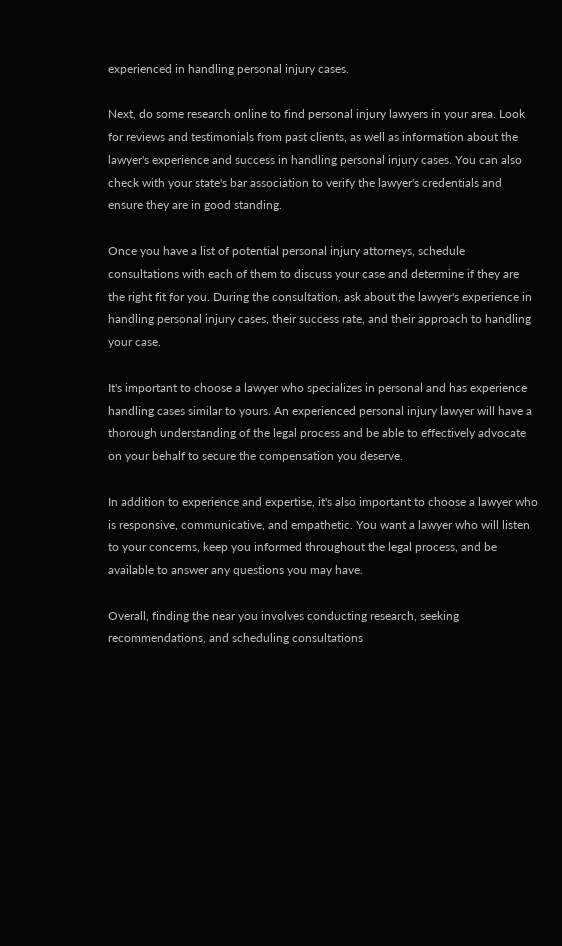experienced in handling personal injury cases.

Next, do some research online to find personal injury lawyers in your area. Look for reviews and testimonials from past clients, as well as information about the lawyer's experience and success in handling personal injury cases. You can also check with your state's bar association to verify the lawyer's credentials and ensure they are in good standing.

Once you have a list of potential personal injury attorneys, schedule consultations with each of them to discuss your case and determine if they are the right fit for you. During the consultation, ask about the lawyer's experience in handling personal injury cases, their success rate, and their approach to handling your case.

It's important to choose a lawyer who specializes in personal and has experience handling cases similar to yours. An experienced personal injury lawyer will have a thorough understanding of the legal process and be able to effectively advocate on your behalf to secure the compensation you deserve.

In addition to experience and expertise, it's also important to choose a lawyer who is responsive, communicative, and empathetic. You want a lawyer who will listen to your concerns, keep you informed throughout the legal process, and be available to answer any questions you may have.

Overall, finding the near you involves conducting research, seeking recommendations, and scheduling consultations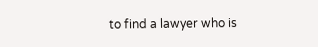to find a lawyer who is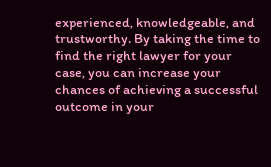experienced, knowledgeable, and trustworthy. By taking the time to find the right lawyer for your case, you can increase your chances of achieving a successful outcome in your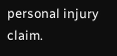personal injury claim.